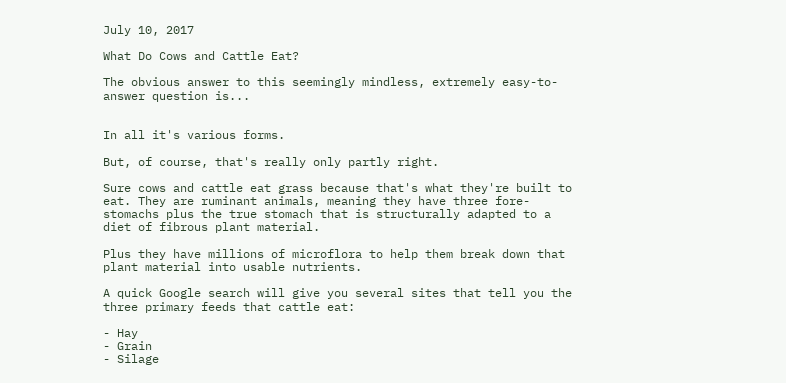July 10, 2017

What Do Cows and Cattle Eat?

The obvious answer to this seemingly mindless, extremely easy-to-answer question is...


In all it's various forms.

But, of course, that's really only partly right.

Sure cows and cattle eat grass because that's what they're built to eat. They are ruminant animals, meaning they have three fore-stomachs plus the true stomach that is structurally adapted to a diet of fibrous plant material.

Plus they have millions of microflora to help them break down that plant material into usable nutrients.

A quick Google search will give you several sites that tell you the three primary feeds that cattle eat:

- Hay
- Grain
- Silage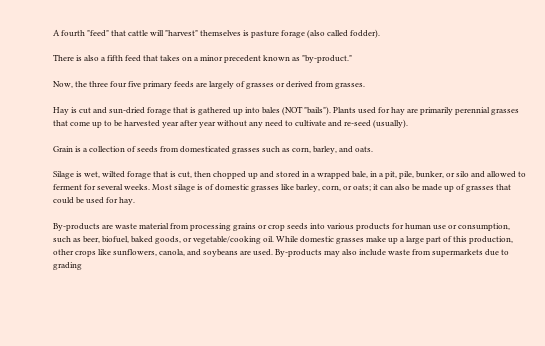A fourth "feed" that cattle will "harvest" themselves is pasture forage (also called fodder).

There is also a fifth feed that takes on a minor precedent known as "by-product."

Now, the three four five primary feeds are largely of grasses or derived from grasses.

Hay is cut and sun-dried forage that is gathered up into bales (NOT "bails"). Plants used for hay are primarily perennial grasses that come up to be harvested year after year without any need to cultivate and re-seed (usually).

Grain is a collection of seeds from domesticated grasses such as corn, barley, and oats.

Silage is wet, wilted forage that is cut, then chopped up and stored in a wrapped bale, in a pit, pile, bunker, or silo and allowed to ferment for several weeks. Most silage is of domestic grasses like barley, corn, or oats; it can also be made up of grasses that could be used for hay.

By-products are waste material from processing grains or crop seeds into various products for human use or consumption, such as beer, biofuel, baked goods, or vegetable/cooking oil. While domestic grasses make up a large part of this production, other crops like sunflowers, canola, and soybeans are used. By-products may also include waste from supermarkets due to grading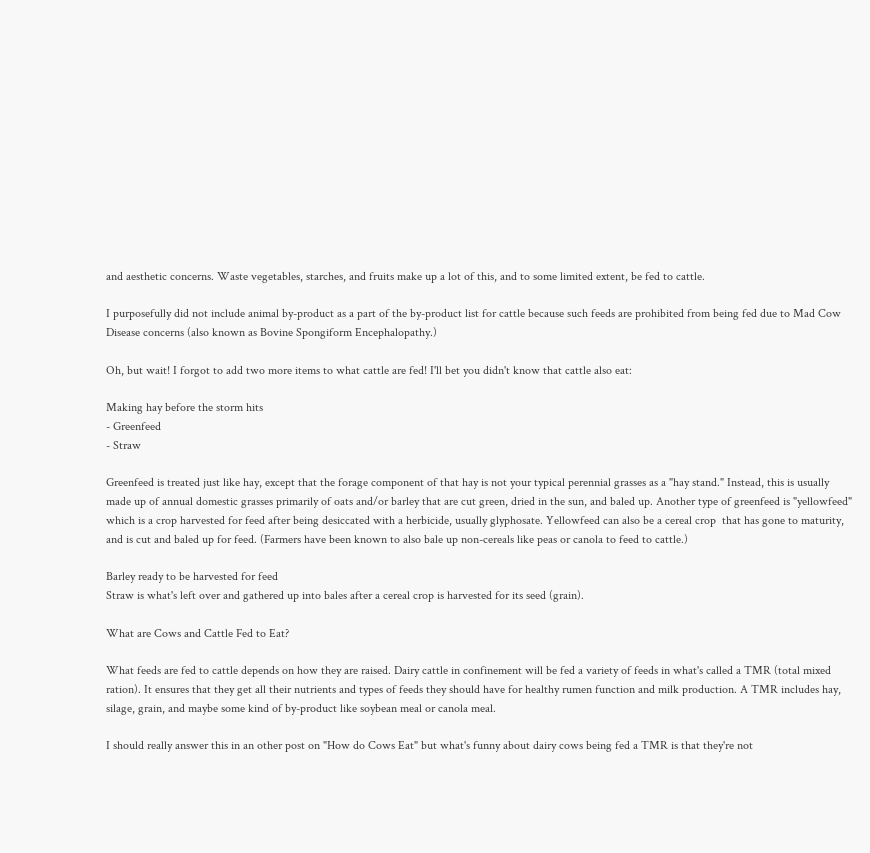and aesthetic concerns. Waste vegetables, starches, and fruits make up a lot of this, and to some limited extent, be fed to cattle.

I purposefully did not include animal by-product as a part of the by-product list for cattle because such feeds are prohibited from being fed due to Mad Cow Disease concerns (also known as Bovine Spongiform Encephalopathy.)

Oh, but wait! I forgot to add two more items to what cattle are fed! I'll bet you didn't know that cattle also eat:

Making hay before the storm hits
- Greenfeed
- Straw

Greenfeed is treated just like hay, except that the forage component of that hay is not your typical perennial grasses as a "hay stand." Instead, this is usually made up of annual domestic grasses primarily of oats and/or barley that are cut green, dried in the sun, and baled up. Another type of greenfeed is "yellowfeed" which is a crop harvested for feed after being desiccated with a herbicide, usually glyphosate. Yellowfeed can also be a cereal crop  that has gone to maturity, and is cut and baled up for feed. (Farmers have been known to also bale up non-cereals like peas or canola to feed to cattle.)

Barley ready to be harvested for feed
Straw is what's left over and gathered up into bales after a cereal crop is harvested for its seed (grain).

What are Cows and Cattle Fed to Eat?

What feeds are fed to cattle depends on how they are raised. Dairy cattle in confinement will be fed a variety of feeds in what's called a TMR (total mixed ration). It ensures that they get all their nutrients and types of feeds they should have for healthy rumen function and milk production. A TMR includes hay, silage, grain, and maybe some kind of by-product like soybean meal or canola meal.

I should really answer this in an other post on "How do Cows Eat" but what's funny about dairy cows being fed a TMR is that they're not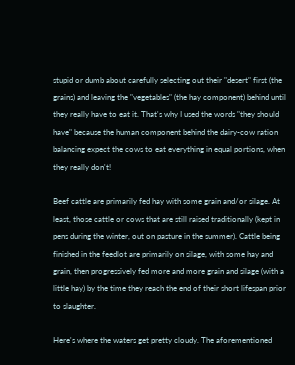stupid or dumb about carefully selecting out their "desert" first (the grains) and leaving the "vegetables" (the hay component) behind until they really have to eat it. That's why I used the words "they should have" because the human component behind the dairy-cow ration balancing expect the cows to eat everything in equal portions, when they really don't!

Beef cattle are primarily fed hay with some grain and/or silage. At least, those cattle or cows that are still raised traditionally (kept in pens during the winter, out on pasture in the summer). Cattle being finished in the feedlot are primarily on silage, with some hay and grain, then progressively fed more and more grain and silage (with a little hay) by the time they reach the end of their short lifespan prior to slaughter.

Here's where the waters get pretty cloudy. The aforementioned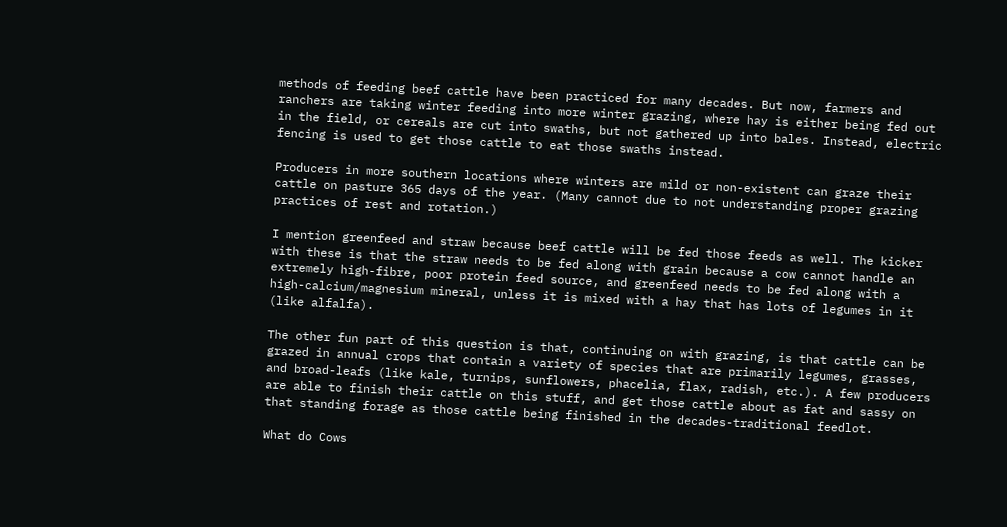methods of feeding beef cattle have been practiced for many decades. But now, farmers and ranchers are taking winter feeding into more winter grazing, where hay is either being fed out in the field, or cereals are cut into swaths, but not gathered up into bales. Instead, electric fencing is used to get those cattle to eat those swaths instead.

Producers in more southern locations where winters are mild or non-existent can graze their cattle on pasture 365 days of the year. (Many cannot due to not understanding proper grazing practices of rest and rotation.)

I mention greenfeed and straw because beef cattle will be fed those feeds as well. The kicker with these is that the straw needs to be fed along with grain because a cow cannot handle an extremely high-fibre, poor protein feed source, and greenfeed needs to be fed along with a high-calcium/magnesium mineral, unless it is mixed with a hay that has lots of legumes in it (like alfalfa).

The other fun part of this question is that, continuing on with grazing, is that cattle can be grazed in annual crops that contain a variety of species that are primarily legumes, grasses, and broad-leafs (like kale, turnips, sunflowers, phacelia, flax, radish, etc.). A few producers are able to finish their cattle on this stuff, and get those cattle about as fat and sassy on that standing forage as those cattle being finished in the decades-traditional feedlot.

What do Cows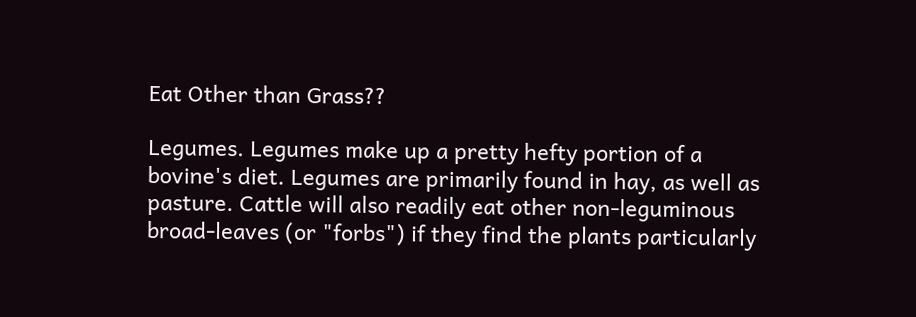Eat Other than Grass??

Legumes. Legumes make up a pretty hefty portion of a bovine's diet. Legumes are primarily found in hay, as well as pasture. Cattle will also readily eat other non-leguminous broad-leaves (or "forbs") if they find the plants particularly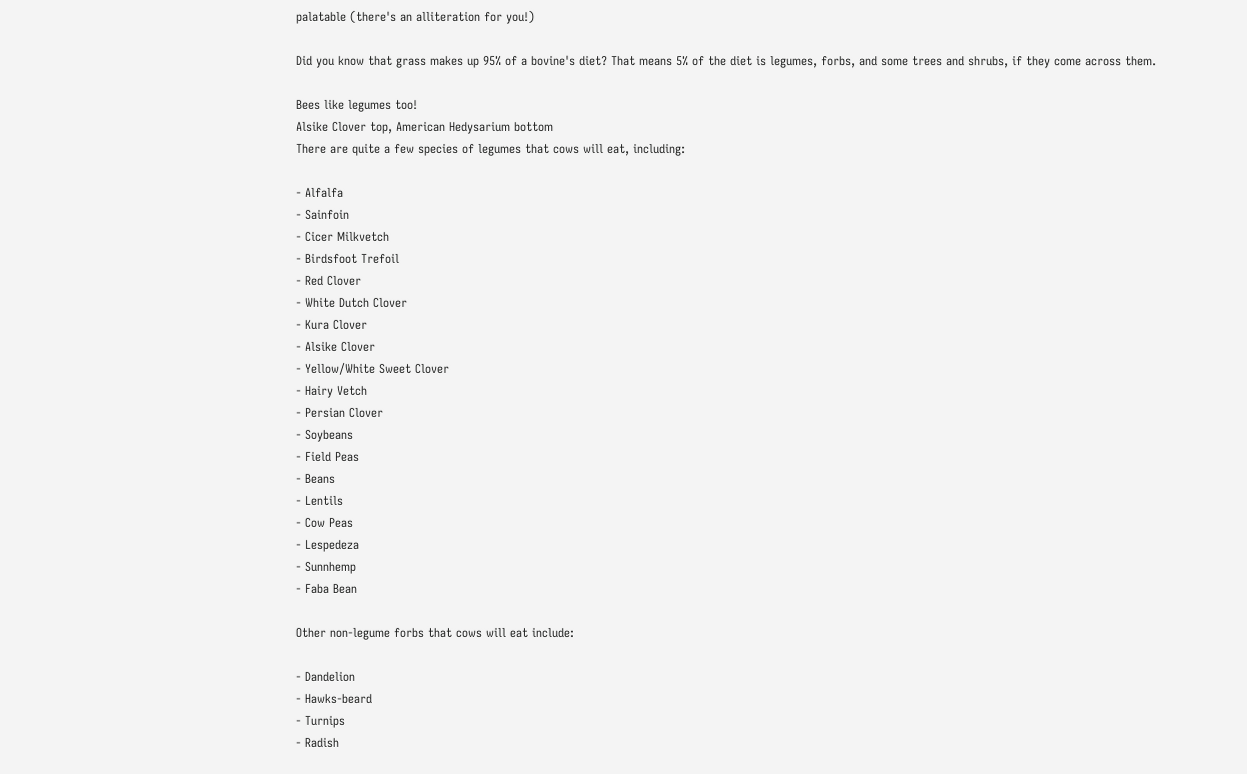palatable (there's an alliteration for you!)

Did you know that grass makes up 95% of a bovine's diet? That means 5% of the diet is legumes, forbs, and some trees and shrubs, if they come across them.

Bees like legumes too!
Alsike Clover top, American Hedysarium bottom
There are quite a few species of legumes that cows will eat, including:

- Alfalfa
- Sainfoin
- Cicer Milkvetch
- Birdsfoot Trefoil
- Red Clover
- White Dutch Clover
- Kura Clover
- Alsike Clover
- Yellow/White Sweet Clover
- Hairy Vetch
- Persian Clover
- Soybeans
- Field Peas
- Beans
- Lentils
- Cow Peas
- Lespedeza
- Sunnhemp
- Faba Bean

Other non-legume forbs that cows will eat include:

- Dandelion
- Hawks-beard
- Turnips
- Radish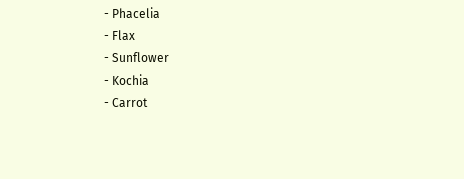- Phacelia
- Flax
- Sunflower
- Kochia
- Carrot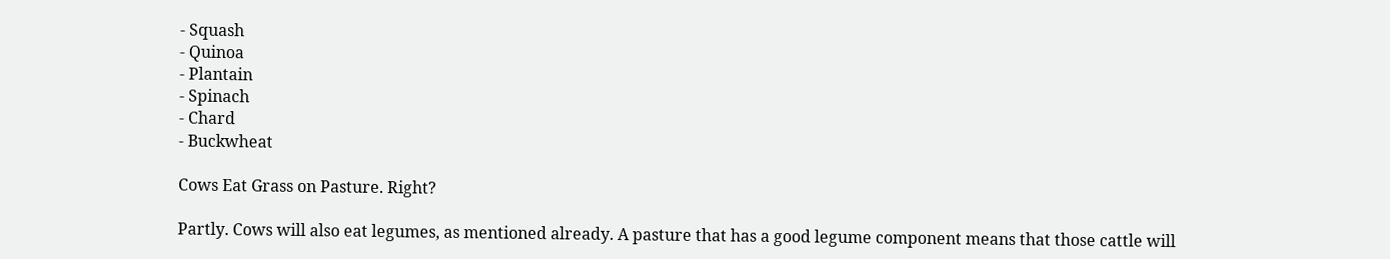- Squash
- Quinoa
- Plantain
- Spinach
- Chard
- Buckwheat

Cows Eat Grass on Pasture. Right?

Partly. Cows will also eat legumes, as mentioned already. A pasture that has a good legume component means that those cattle will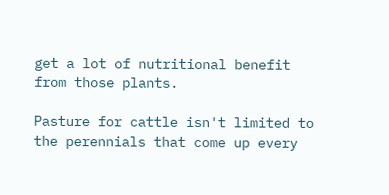get a lot of nutritional benefit from those plants.

Pasture for cattle isn't limited to the perennials that come up every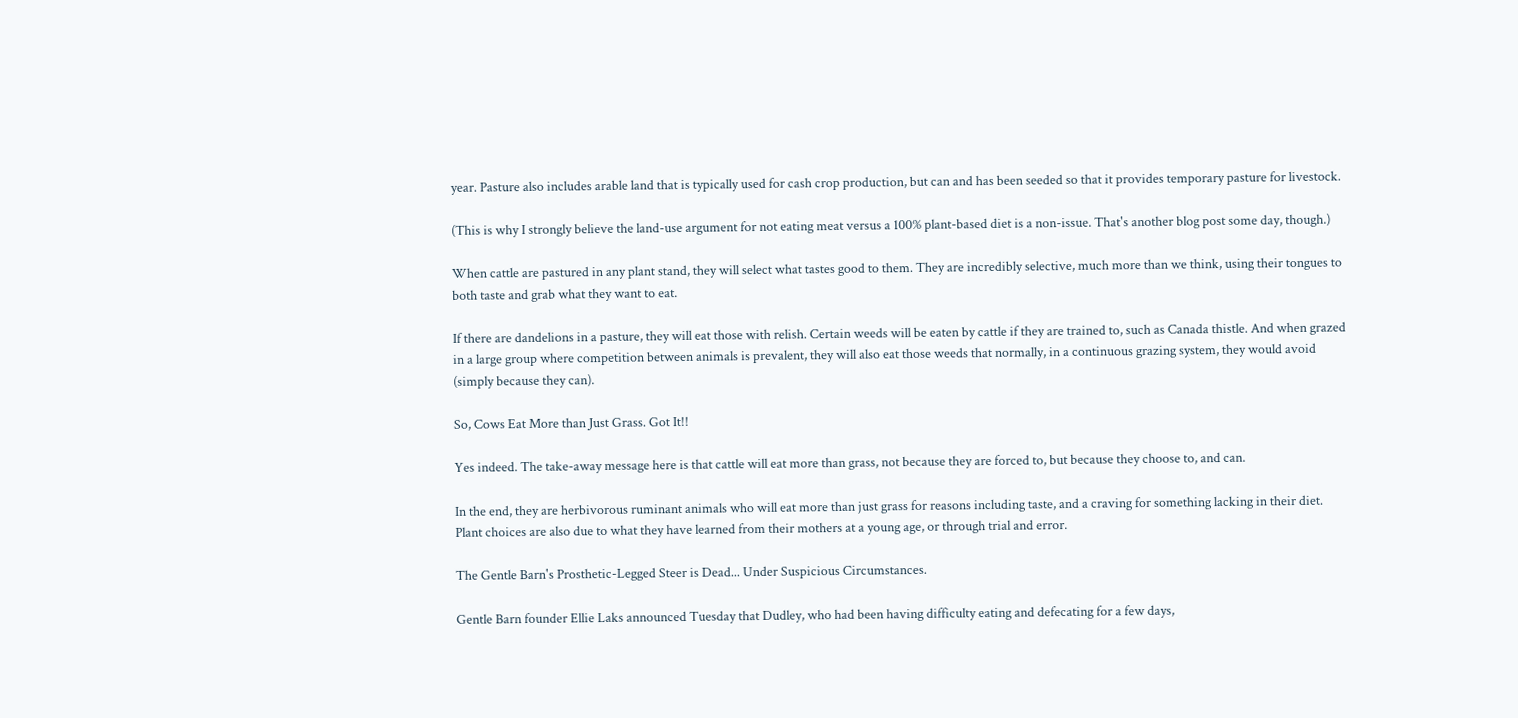year. Pasture also includes arable land that is typically used for cash crop production, but can and has been seeded so that it provides temporary pasture for livestock.

(This is why I strongly believe the land-use argument for not eating meat versus a 100% plant-based diet is a non-issue. That's another blog post some day, though.)

When cattle are pastured in any plant stand, they will select what tastes good to them. They are incredibly selective, much more than we think, using their tongues to both taste and grab what they want to eat.

If there are dandelions in a pasture, they will eat those with relish. Certain weeds will be eaten by cattle if they are trained to, such as Canada thistle. And when grazed in a large group where competition between animals is prevalent, they will also eat those weeds that normally, in a continuous grazing system, they would avoid (simply because they can).

So, Cows Eat More than Just Grass. Got It!!

Yes indeed. The take-away message here is that cattle will eat more than grass, not because they are forced to, but because they choose to, and can.

In the end, they are herbivorous ruminant animals who will eat more than just grass for reasons including taste, and a craving for something lacking in their diet. Plant choices are also due to what they have learned from their mothers at a young age, or through trial and error.

The Gentle Barn's Prosthetic-Legged Steer is Dead... Under Suspicious Circumstances.

Gentle Barn founder Ellie Laks announced Tuesday that Dudley, who had been having difficulty eating and defecating for a few days,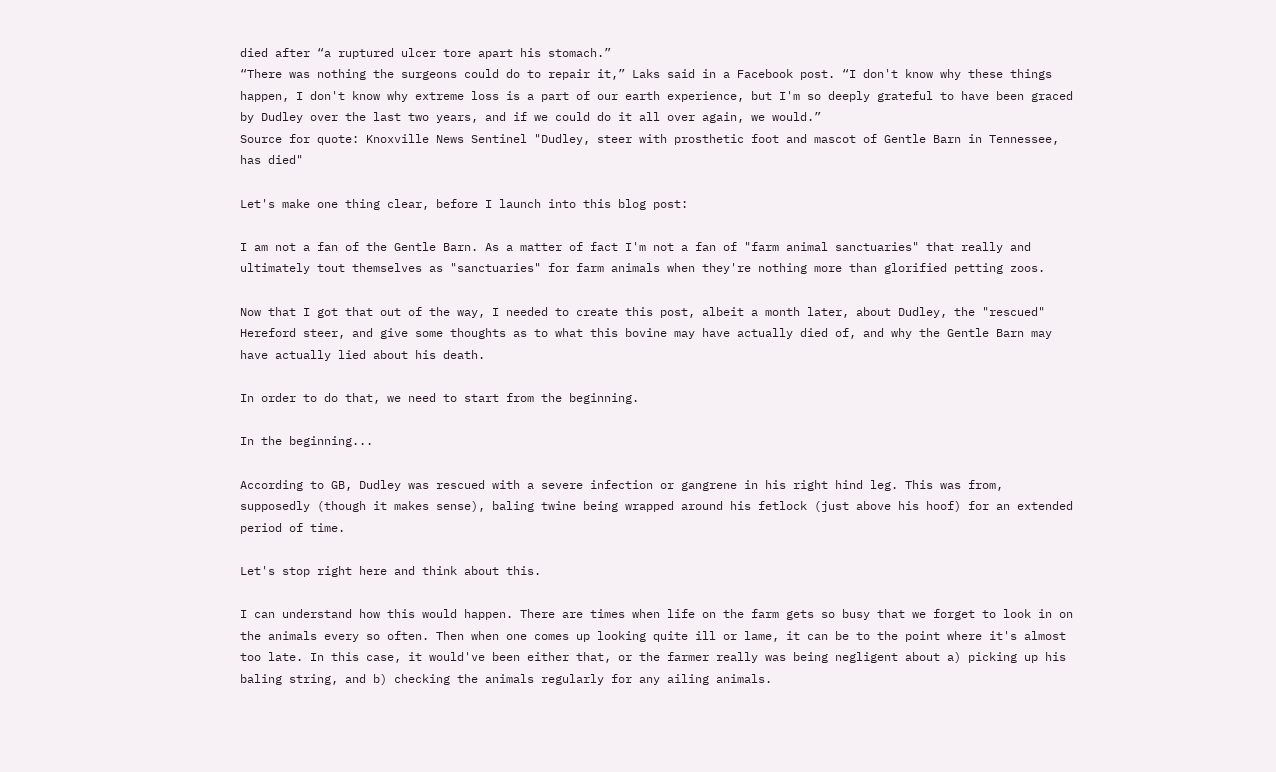died after “a ruptured ulcer tore apart his stomach.”
“There was nothing the surgeons could do to repair it,” Laks said in a Facebook post. “I don't know why these things happen, I don't know why extreme loss is a part of our earth experience, but I'm so deeply grateful to have been graced by Dudley over the last two years, and if we could do it all over again, we would.”
Source for quote: Knoxville News Sentinel "Dudley, steer with prosthetic foot and mascot of Gentle Barn in Tennessee, has died"

Let's make one thing clear, before I launch into this blog post:

I am not a fan of the Gentle Barn. As a matter of fact I'm not a fan of "farm animal sanctuaries" that really and ultimately tout themselves as "sanctuaries" for farm animals when they're nothing more than glorified petting zoos.

Now that I got that out of the way, I needed to create this post, albeit a month later, about Dudley, the "rescued" Hereford steer, and give some thoughts as to what this bovine may have actually died of, and why the Gentle Barn may have actually lied about his death.

In order to do that, we need to start from the beginning.

In the beginning...

According to GB, Dudley was rescued with a severe infection or gangrene in his right hind leg. This was from, supposedly (though it makes sense), baling twine being wrapped around his fetlock (just above his hoof) for an extended period of time.

Let's stop right here and think about this.

I can understand how this would happen. There are times when life on the farm gets so busy that we forget to look in on the animals every so often. Then when one comes up looking quite ill or lame, it can be to the point where it's almost too late. In this case, it would've been either that, or the farmer really was being negligent about a) picking up his baling string, and b) checking the animals regularly for any ailing animals.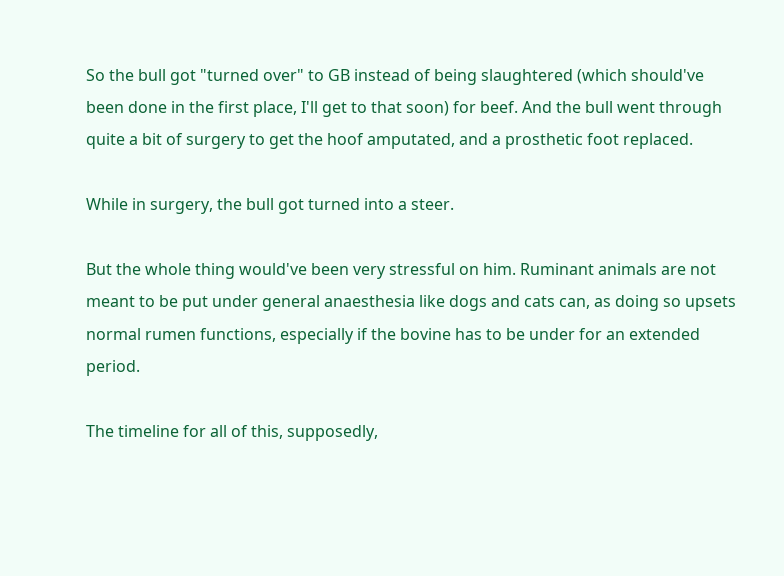So the bull got "turned over" to GB instead of being slaughtered (which should've been done in the first place, I'll get to that soon) for beef. And the bull went through quite a bit of surgery to get the hoof amputated, and a prosthetic foot replaced.

While in surgery, the bull got turned into a steer.

But the whole thing would've been very stressful on him. Ruminant animals are not meant to be put under general anaesthesia like dogs and cats can, as doing so upsets normal rumen functions, especially if the bovine has to be under for an extended period.

The timeline for all of this, supposedly,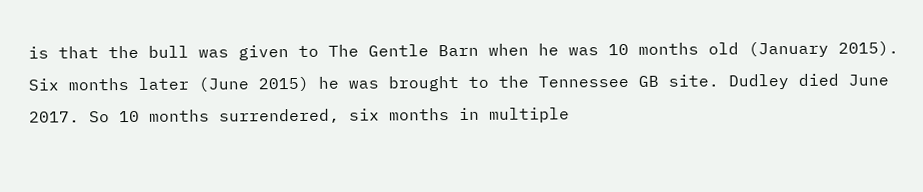is that the bull was given to The Gentle Barn when he was 10 months old (January 2015). Six months later (June 2015) he was brought to the Tennessee GB site. Dudley died June 2017. So 10 months surrendered, six months in multiple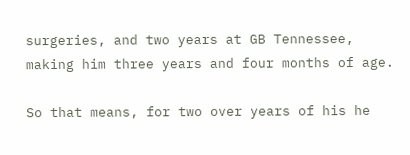surgeries, and two years at GB Tennessee, making him three years and four months of age.

So that means, for two over years of his he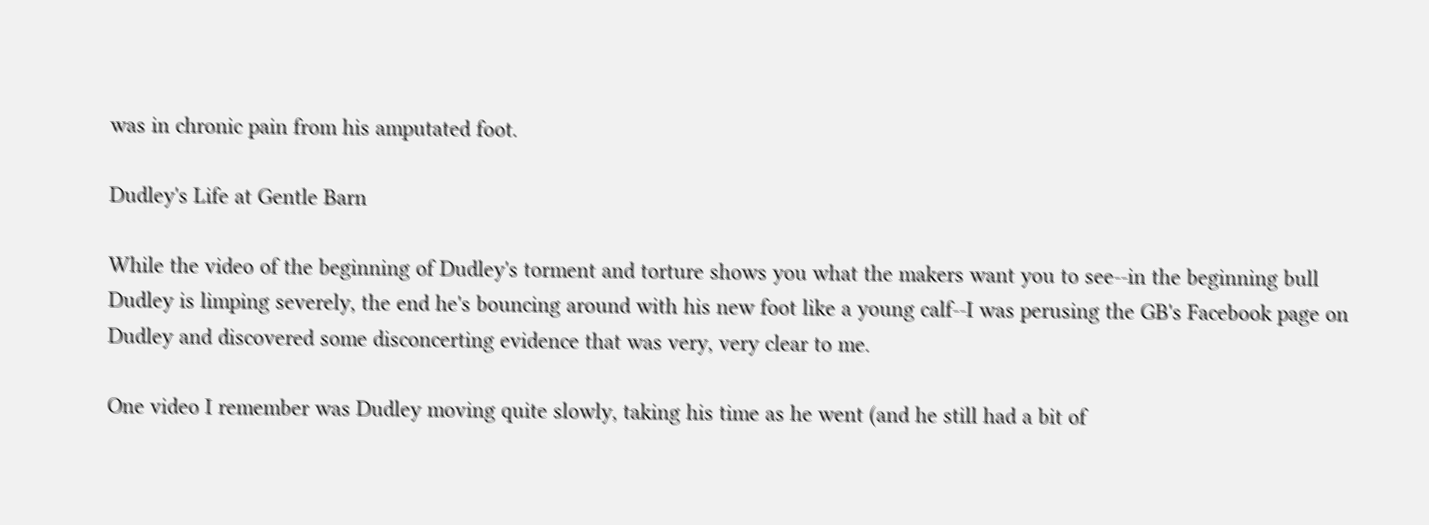was in chronic pain from his amputated foot.

Dudley's Life at Gentle Barn

While the video of the beginning of Dudley's torment and torture shows you what the makers want you to see--in the beginning bull Dudley is limping severely, the end he's bouncing around with his new foot like a young calf--I was perusing the GB's Facebook page on Dudley and discovered some disconcerting evidence that was very, very clear to me.

One video I remember was Dudley moving quite slowly, taking his time as he went (and he still had a bit of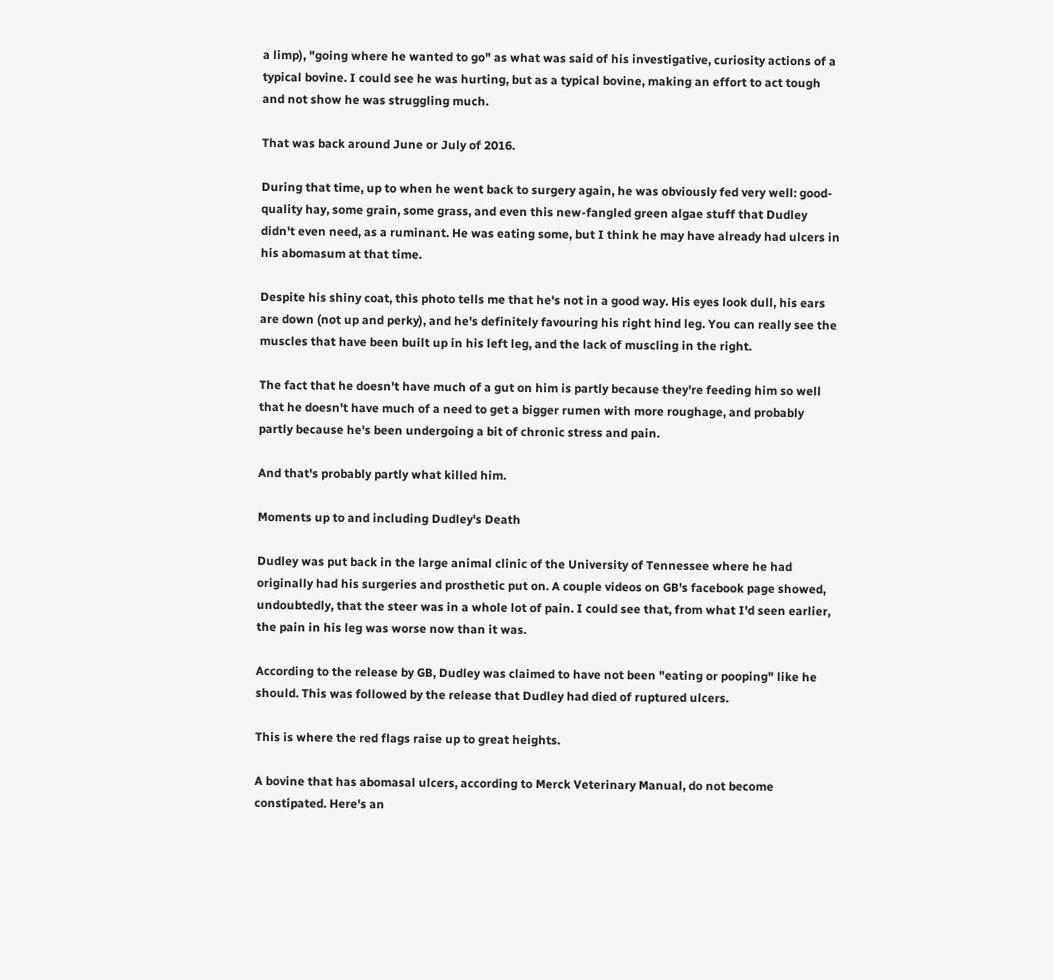a limp), "going where he wanted to go" as what was said of his investigative, curiosity actions of a typical bovine. I could see he was hurting, but as a typical bovine, making an effort to act tough and not show he was struggling much.

That was back around June or July of 2016.

During that time, up to when he went back to surgery again, he was obviously fed very well: good-quality hay, some grain, some grass, and even this new-fangled green algae stuff that Dudley didn't even need, as a ruminant. He was eating some, but I think he may have already had ulcers in his abomasum at that time.

Despite his shiny coat, this photo tells me that he's not in a good way. His eyes look dull, his ears are down (not up and perky), and he's definitely favouring his right hind leg. You can really see the muscles that have been built up in his left leg, and the lack of muscling in the right.

The fact that he doesn't have much of a gut on him is partly because they're feeding him so well that he doesn't have much of a need to get a bigger rumen with more roughage, and probably partly because he's been undergoing a bit of chronic stress and pain.

And that's probably partly what killed him.

Moments up to and including Dudley's Death

Dudley was put back in the large animal clinic of the University of Tennessee where he had originally had his surgeries and prosthetic put on. A couple videos on GB's facebook page showed, undoubtedly, that the steer was in a whole lot of pain. I could see that, from what I'd seen earlier, the pain in his leg was worse now than it was.

According to the release by GB, Dudley was claimed to have not been "eating or pooping" like he should. This was followed by the release that Dudley had died of ruptured ulcers.

This is where the red flags raise up to great heights.

A bovine that has abomasal ulcers, according to Merck Veterinary Manual, do not become constipated. Here's an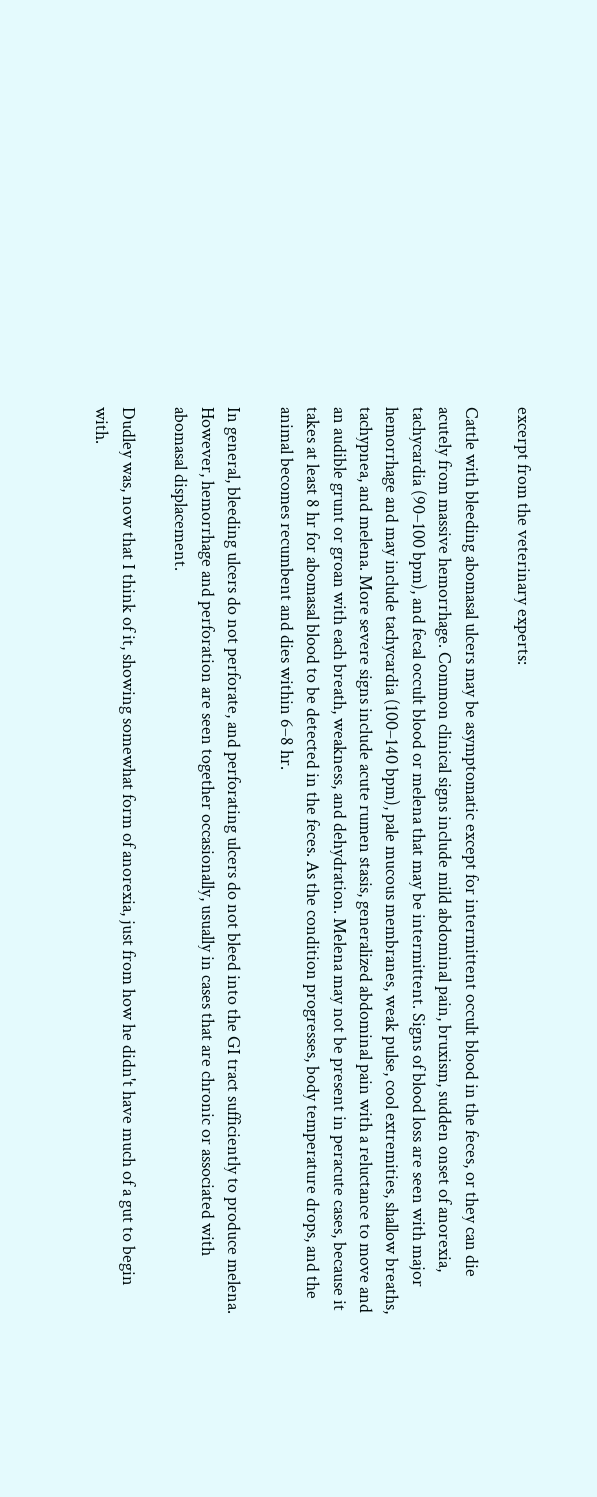excerpt from the veterinary experts:

Cattle with bleeding abomasal ulcers may be asymptomatic except for intermittent occult blood in the feces, or they can die acutely from massive hemorrhage. Common clinical signs include mild abdominal pain, bruxism, sudden onset of anorexia, tachycardia (90–100 bpm), and fecal occult blood or melena that may be intermittent. Signs of blood loss are seen with major hemorrhage and may include tachycardia (100–140 bpm), pale mucous membranes, weak pulse, cool extremities, shallow breaths, tachypnea, and melena. More severe signs include acute rumen stasis, generalized abdominal pain with a reluctance to move and an audible grunt or groan with each breath, weakness, and dehydration. Melena may not be present in peracute cases, because it takes at least 8 hr for abomasal blood to be detected in the feces. As the condition progresses, body temperature drops, and the animal becomes recumbent and dies within 6–8 hr.

In general, bleeding ulcers do not perforate, and perforating ulcers do not bleed into the GI tract sufficiently to produce melena. However, hemorrhage and perforation are seen together occasionally, usually in cases that are chronic or associated with abomasal displacement.

Dudley was, now that I think of it, showing somewhat form of anorexia, just from how he didn't have much of a gut to begin with.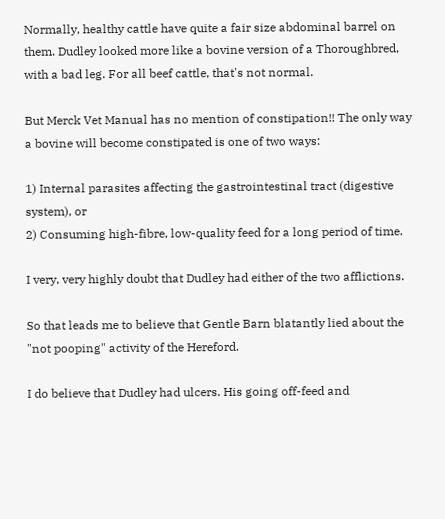Normally, healthy cattle have quite a fair size abdominal barrel on them. Dudley looked more like a bovine version of a Thoroughbred, with a bad leg. For all beef cattle, that's not normal.

But Merck Vet Manual has no mention of constipation!! The only way a bovine will become constipated is one of two ways:

1) Internal parasites affecting the gastrointestinal tract (digestive system), or
2) Consuming high-fibre, low-quality feed for a long period of time.

I very, very highly doubt that Dudley had either of the two afflictions.

So that leads me to believe that Gentle Barn blatantly lied about the "not pooping" activity of the Hereford.

I do believe that Dudley had ulcers. His going off-feed and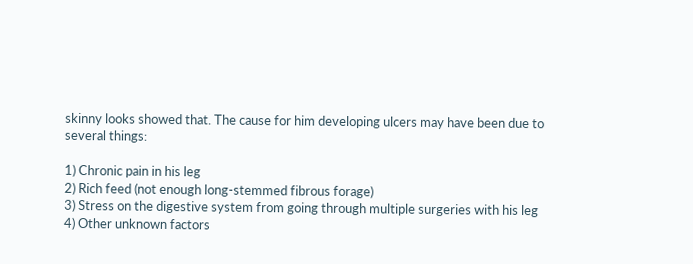skinny looks showed that. The cause for him developing ulcers may have been due to several things:

1) Chronic pain in his leg
2) Rich feed (not enough long-stemmed fibrous forage)
3) Stress on the digestive system from going through multiple surgeries with his leg
4) Other unknown factors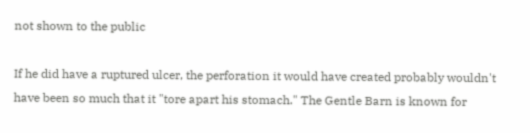not shown to the public

If he did have a ruptured ulcer, the perforation it would have created probably wouldn't have been so much that it "tore apart his stomach." The Gentle Barn is known for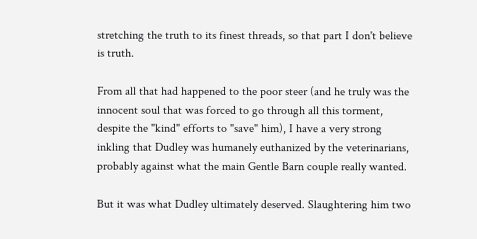stretching the truth to its finest threads, so that part I don't believe is truth.

From all that had happened to the poor steer (and he truly was the innocent soul that was forced to go through all this torment, despite the "kind" efforts to "save" him), I have a very strong inkling that Dudley was humanely euthanized by the veterinarians, probably against what the main Gentle Barn couple really wanted.

But it was what Dudley ultimately deserved. Slaughtering him two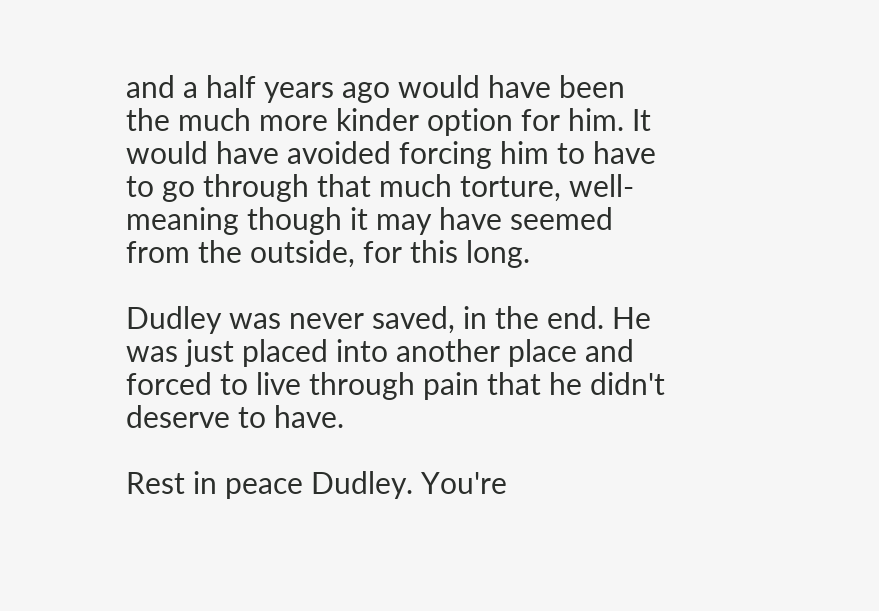and a half years ago would have been the much more kinder option for him. It would have avoided forcing him to have to go through that much torture, well-meaning though it may have seemed from the outside, for this long.

Dudley was never saved, in the end. He was just placed into another place and forced to live through pain that he didn't deserve to have.

Rest in peace Dudley. You're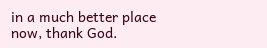in a much better place now, thank God.